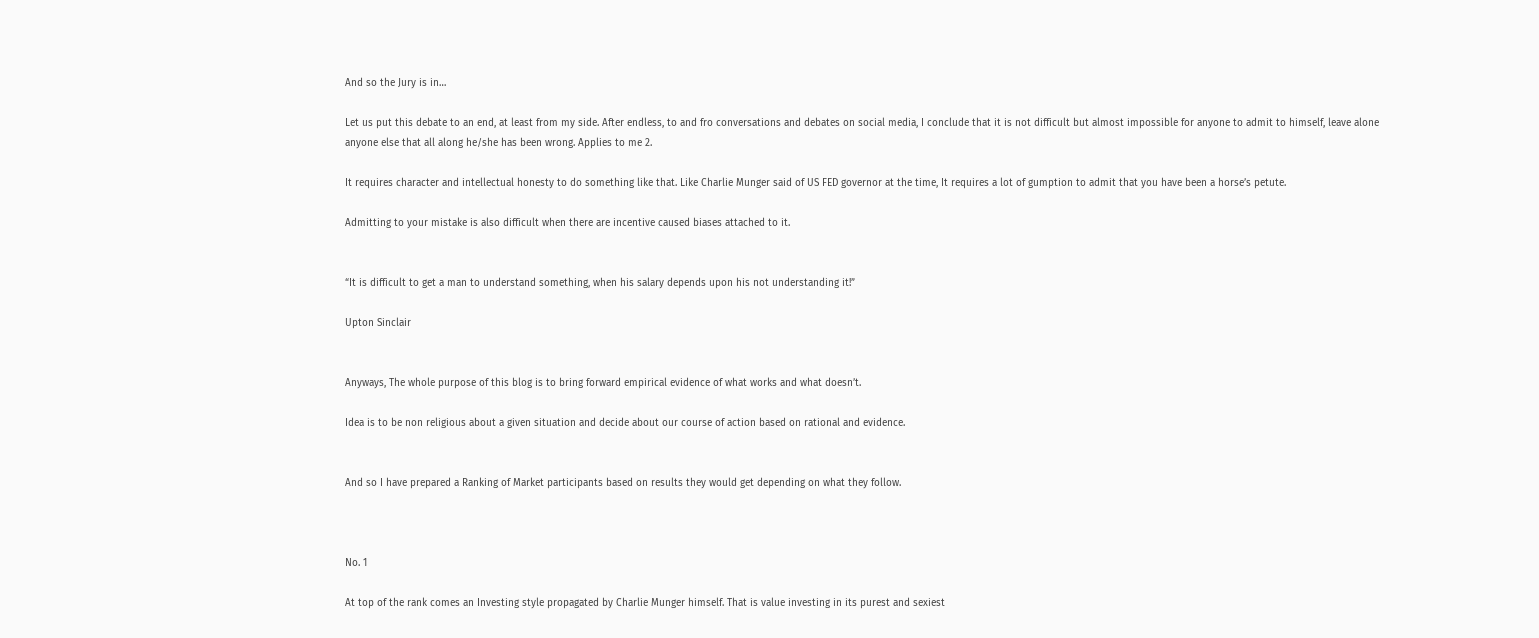And so the Jury is in…

Let us put this debate to an end, at least from my side. After endless, to and fro conversations and debates on social media, I conclude that it is not difficult but almost impossible for anyone to admit to himself, leave alone anyone else that all along he/she has been wrong. Applies to me 2.

It requires character and intellectual honesty to do something like that. Like Charlie Munger said of US FED governor at the time, It requires a lot of gumption to admit that you have been a horse’s petute.

Admitting to your mistake is also difficult when there are incentive caused biases attached to it.


“It is difficult to get a man to understand something, when his salary depends upon his not understanding it!”

Upton Sinclair


Anyways, The whole purpose of this blog is to bring forward empirical evidence of what works and what doesn’t.

Idea is to be non religious about a given situation and decide about our course of action based on rational and evidence.


And so I have prepared a Ranking of Market participants based on results they would get depending on what they follow.



No. 1

At top of the rank comes an Investing style propagated by Charlie Munger himself. That is value investing in its purest and sexiest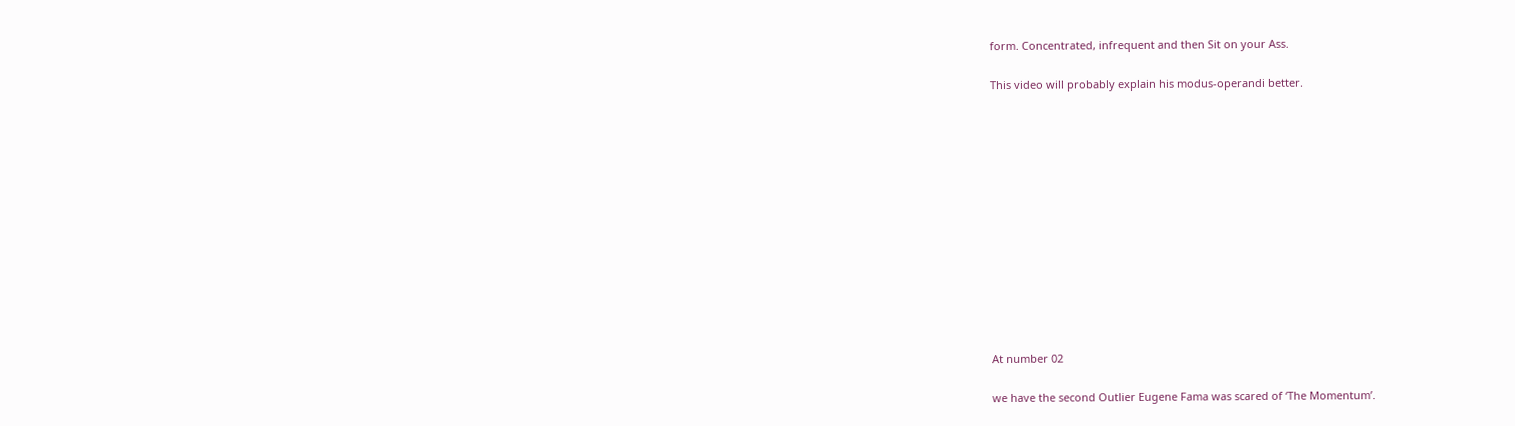form. Concentrated, infrequent and then Sit on your Ass.

This video will probably explain his modus-operandi better.













At number 02

we have the second Outlier Eugene Fama was scared of ‘The Momentum’.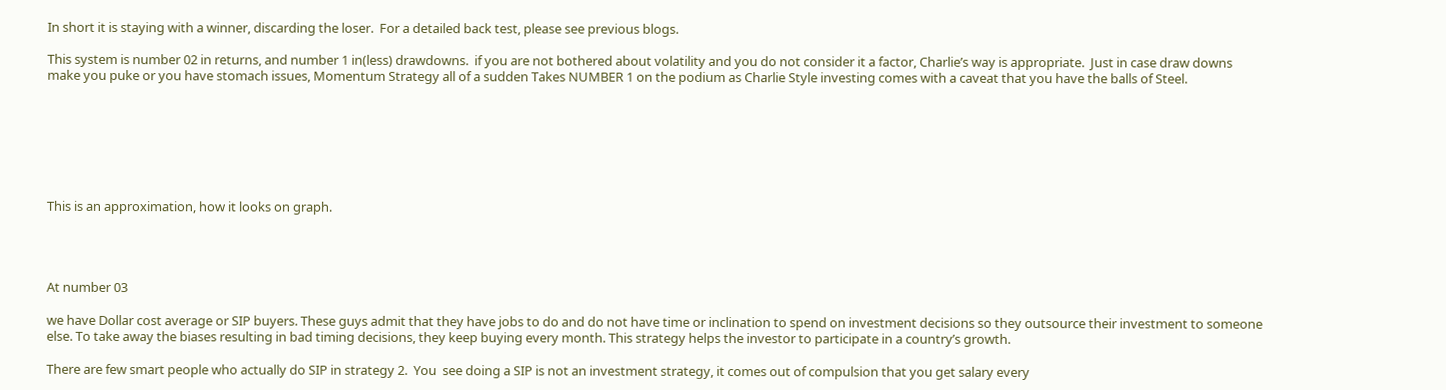In short it is staying with a winner, discarding the loser.  For a detailed back test, please see previous blogs.

This system is number 02 in returns, and number 1 in(less) drawdowns.  if you are not bothered about volatility and you do not consider it a factor, Charlie’s way is appropriate.  Just in case draw downs make you puke or you have stomach issues, Momentum Strategy all of a sudden Takes NUMBER 1 on the podium as Charlie Style investing comes with a caveat that you have the balls of Steel.







This is an approximation, how it looks on graph.




At number 03

we have Dollar cost average or SIP buyers. These guys admit that they have jobs to do and do not have time or inclination to spend on investment decisions so they outsource their investment to someone else. To take away the biases resulting in bad timing decisions, they keep buying every month. This strategy helps the investor to participate in a country’s growth.

There are few smart people who actually do SIP in strategy 2.  You  see doing a SIP is not an investment strategy, it comes out of compulsion that you get salary every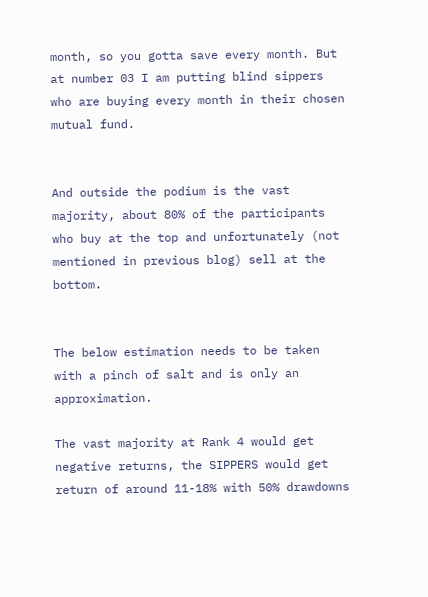month, so you gotta save every month. But at number 03 I am putting blind sippers who are buying every month in their chosen mutual fund.


And outside the podium is the vast majority, about 80% of the participants who buy at the top and unfortunately (not mentioned in previous blog) sell at the bottom.


The below estimation needs to be taken with a pinch of salt and is only an approximation.

The vast majority at Rank 4 would get negative returns, the SIPPERS would get return of around 11-18% with 50% drawdowns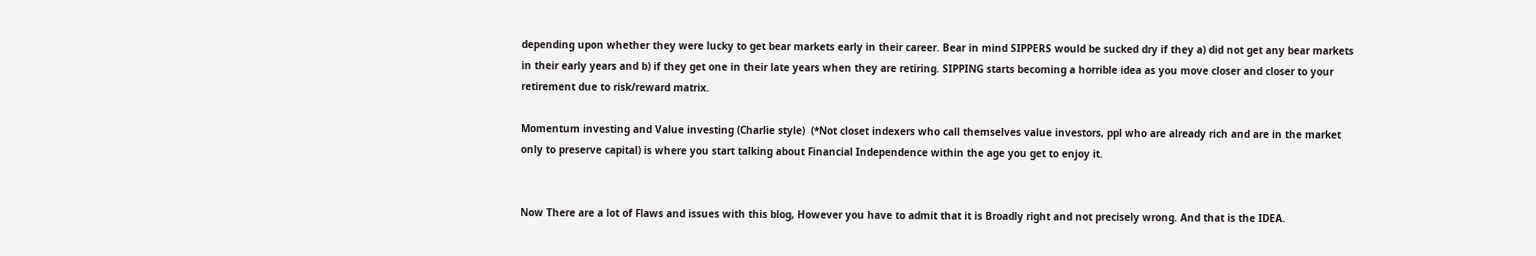depending upon whether they were lucky to get bear markets early in their career. Bear in mind SIPPERS would be sucked dry if they a) did not get any bear markets in their early years and b) if they get one in their late years when they are retiring. SIPPING starts becoming a horrible idea as you move closer and closer to your retirement due to risk/reward matrix.

Momentum investing and Value investing (Charlie style)  (*Not closet indexers who call themselves value investors, ppl who are already rich and are in the market only to preserve capital) is where you start talking about Financial Independence within the age you get to enjoy it.


Now There are a lot of Flaws and issues with this blog, However you have to admit that it is Broadly right and not precisely wrong. And that is the IDEA.